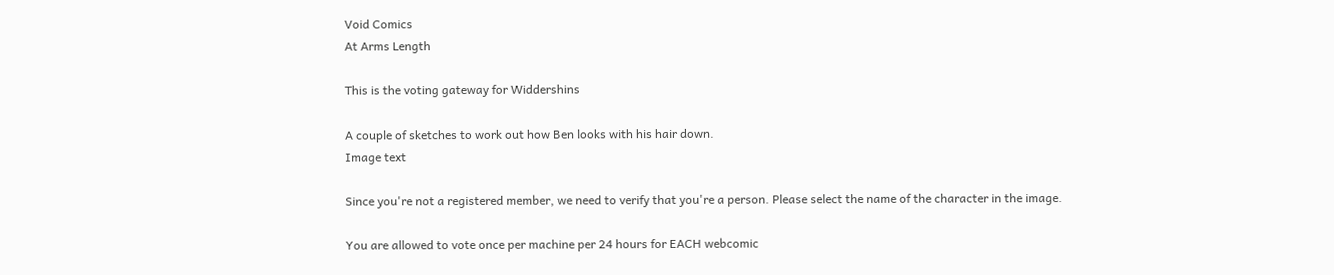Void Comics
At Arms Length

This is the voting gateway for Widdershins

A couple of sketches to work out how Ben looks with his hair down.
Image text

Since you're not a registered member, we need to verify that you're a person. Please select the name of the character in the image.

You are allowed to vote once per machine per 24 hours for EACH webcomic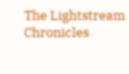The Lightstream Chronicles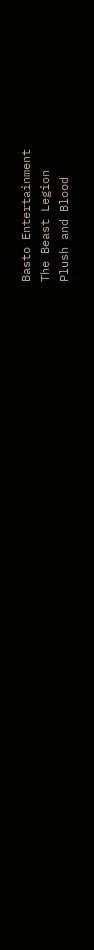Basto Entertainment
The Beast Legion
Plush and Blood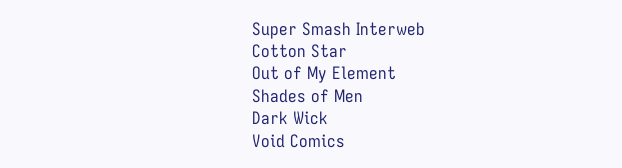Super Smash Interweb
Cotton Star
Out of My Element
Shades of Men
Dark Wick
Void Comics